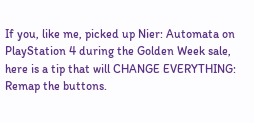If you, like me, picked up Nier: Automata on PlayStation 4 during the Golden Week sale, here is a tip that will CHANGE EVERYTHING: Remap the buttons.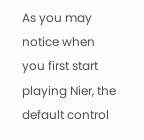As you may notice when you first start playing Nier, the default control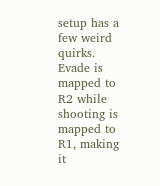setup has a few weird quirks. Evade is mapped to R2 while shooting is mapped to R1, making it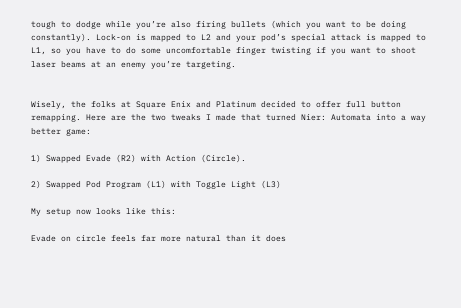tough to dodge while you’re also firing bullets (which you want to be doing constantly). Lock-on is mapped to L2 and your pod’s special attack is mapped to L1, so you have to do some uncomfortable finger twisting if you want to shoot laser beams at an enemy you’re targeting.


Wisely, the folks at Square Enix and Platinum decided to offer full button remapping. Here are the two tweaks I made that turned Nier: Automata into a way better game:

1) Swapped Evade (R2) with Action (Circle).

2) Swapped Pod Program (L1) with Toggle Light (L3)

My setup now looks like this:

Evade on circle feels far more natural than it does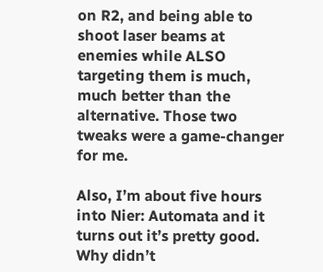on R2, and being able to shoot laser beams at enemies while ALSO targeting them is much, much better than the alternative. Those two tweaks were a game-changer for me.

Also, I’m about five hours into Nier: Automata and it turns out it’s pretty good. Why didn’t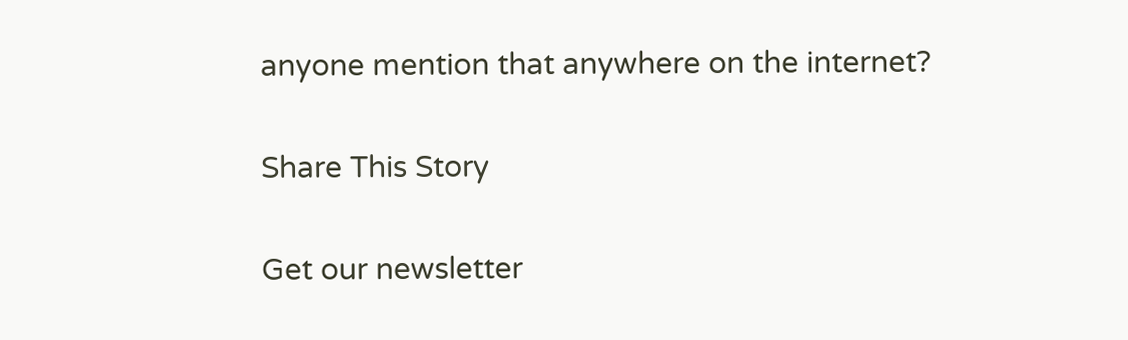anyone mention that anywhere on the internet?

Share This Story

Get our newsletter